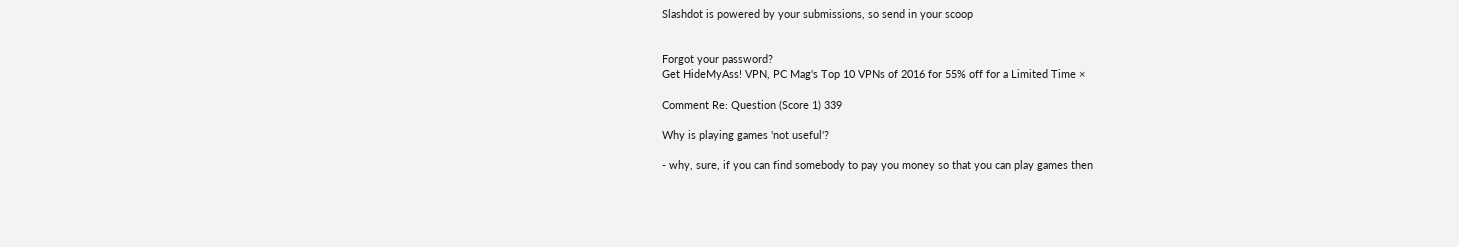Slashdot is powered by your submissions, so send in your scoop


Forgot your password?
Get HideMyAss! VPN, PC Mag's Top 10 VPNs of 2016 for 55% off for a Limited Time ×

Comment Re: Question (Score 1) 339

Why is playing games 'not useful'?

- why, sure, if you can find somebody to pay you money so that you can play games then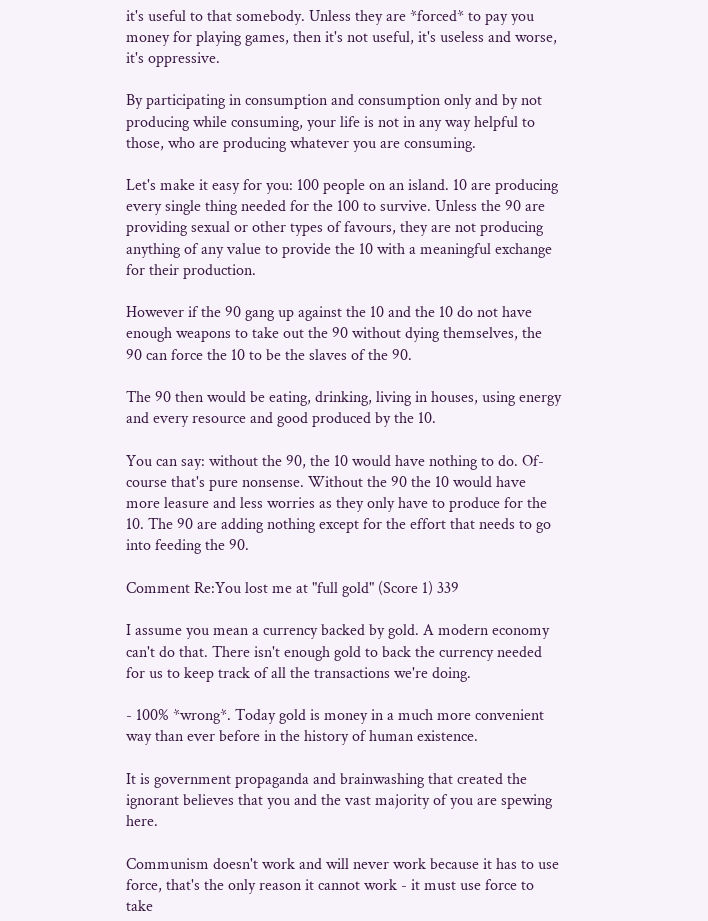it's useful to that somebody. Unless they are *forced* to pay you money for playing games, then it's not useful, it's useless and worse, it's oppressive.

By participating in consumption and consumption only and by not producing while consuming, your life is not in any way helpful to those, who are producing whatever you are consuming.

Let's make it easy for you: 100 people on an island. 10 are producing every single thing needed for the 100 to survive. Unless the 90 are providing sexual or other types of favours, they are not producing anything of any value to provide the 10 with a meaningful exchange for their production.

However if the 90 gang up against the 10 and the 10 do not have enough weapons to take out the 90 without dying themselves, the 90 can force the 10 to be the slaves of the 90.

The 90 then would be eating, drinking, living in houses, using energy and every resource and good produced by the 10.

You can say: without the 90, the 10 would have nothing to do. Of-course that's pure nonsense. Without the 90 the 10 would have more leasure and less worries as they only have to produce for the 10. The 90 are adding nothing except for the effort that needs to go into feeding the 90.

Comment Re:You lost me at "full gold" (Score 1) 339

I assume you mean a currency backed by gold. A modern economy can't do that. There isn't enough gold to back the currency needed for us to keep track of all the transactions we're doing.

- 100% *wrong*. Today gold is money in a much more convenient way than ever before in the history of human existence.

It is government propaganda and brainwashing that created the ignorant believes that you and the vast majority of you are spewing here.

Communism doesn't work and will never work because it has to use force, that's the only reason it cannot work - it must use force to take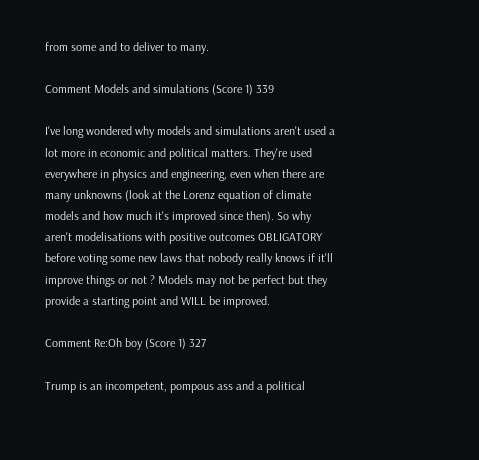from some and to deliver to many.

Comment Models and simulations (Score 1) 339

I've long wondered why models and simulations aren't used a lot more in economic and political matters. They're used everywhere in physics and engineering, even when there are many unknowns (look at the Lorenz equation of climate models and how much it's improved since then). So why aren't modelisations with positive outcomes OBLIGATORY before voting some new laws that nobody really knows if it'll improve things or not ? Models may not be perfect but they provide a starting point and WILL be improved.

Comment Re:Oh boy (Score 1) 327

Trump is an incompetent, pompous ass and a political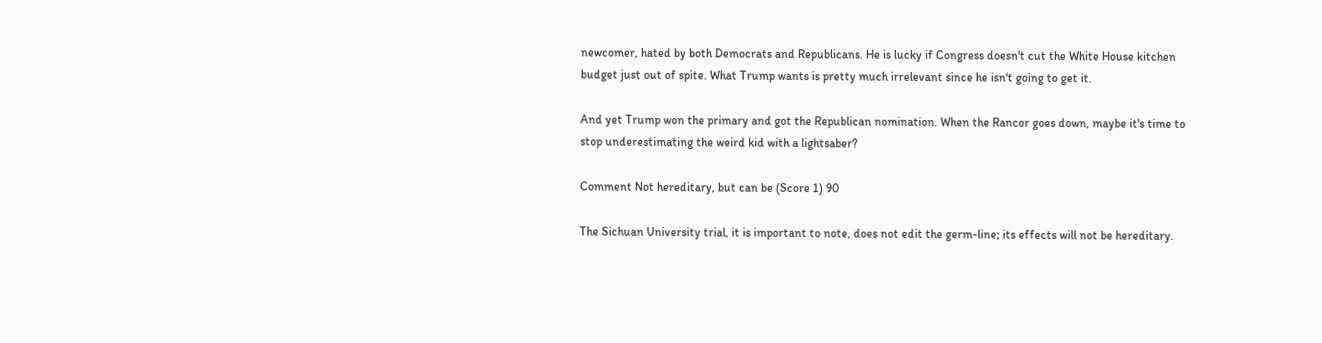newcomer, hated by both Democrats and Republicans. He is lucky if Congress doesn't cut the White House kitchen budget just out of spite. What Trump wants is pretty much irrelevant since he isn't going to get it.

And yet Trump won the primary and got the Republican nomination. When the Rancor goes down, maybe it's time to stop underestimating the weird kid with a lightsaber?

Comment Not hereditary, but can be (Score 1) 90

The Sichuan University trial, it is important to note, does not edit the germ-line; its effects will not be hereditary.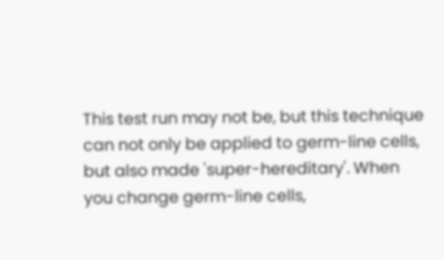This test run may not be, but this technique can not only be applied to germ-line cells, but also made 'super-hereditary'. When you change germ-line cells,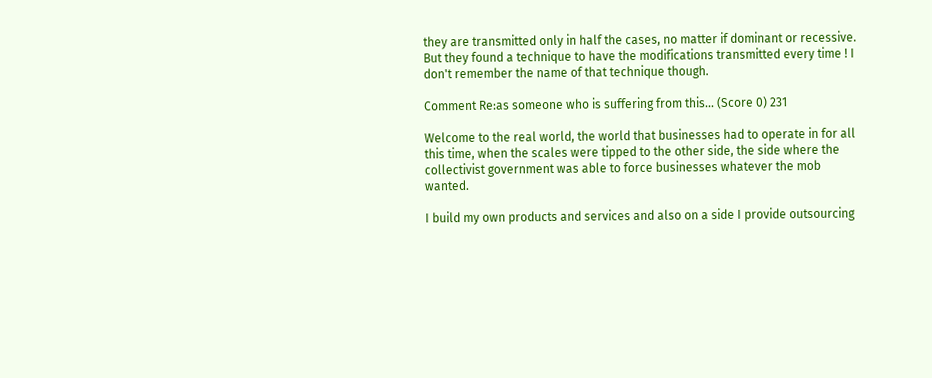they are transmitted only in half the cases, no matter if dominant or recessive. But they found a technique to have the modifications transmitted every time ! I don't remember the name of that technique though.

Comment Re:as someone who is suffering from this... (Score 0) 231

Welcome to the real world, the world that businesses had to operate in for all this time, when the scales were tipped to the other side, the side where the collectivist government was able to force businesses whatever the mob wanted.

I build my own products and services and also on a side I provide outsourcing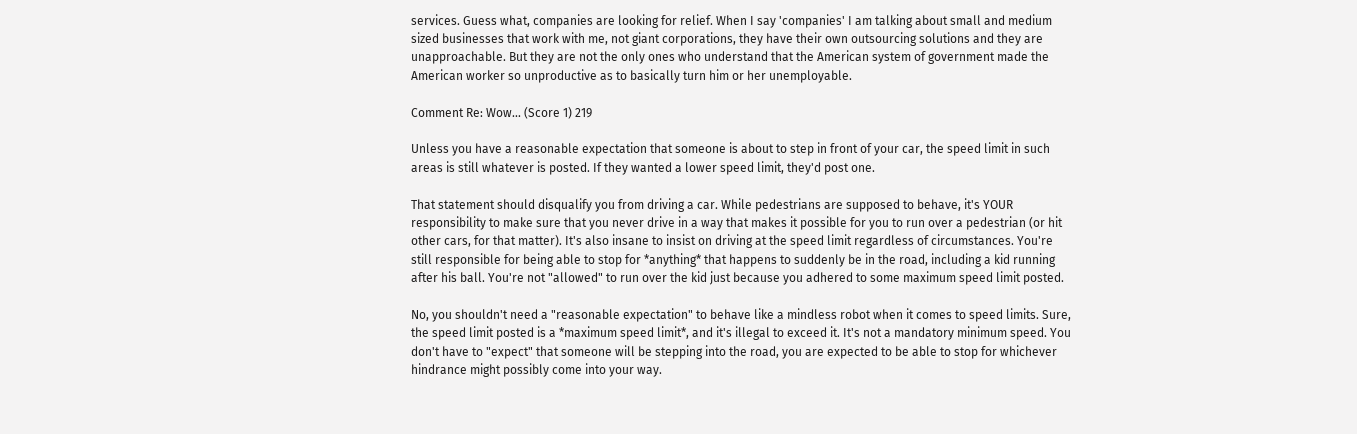services. Guess what, companies are looking for relief. When I say 'companies' I am talking about small and medium sized businesses that work with me, not giant corporations, they have their own outsourcing solutions and they are unapproachable. But they are not the only ones who understand that the American system of government made the American worker so unproductive as to basically turn him or her unemployable.

Comment Re: Wow... (Score 1) 219

Unless you have a reasonable expectation that someone is about to step in front of your car, the speed limit in such areas is still whatever is posted. If they wanted a lower speed limit, they'd post one.

That statement should disqualify you from driving a car. While pedestrians are supposed to behave, it's YOUR responsibility to make sure that you never drive in a way that makes it possible for you to run over a pedestrian (or hit other cars, for that matter). It's also insane to insist on driving at the speed limit regardless of circumstances. You're still responsible for being able to stop for *anything* that happens to suddenly be in the road, including a kid running after his ball. You're not "allowed" to run over the kid just because you adhered to some maximum speed limit posted.

No, you shouldn't need a "reasonable expectation" to behave like a mindless robot when it comes to speed limits. Sure, the speed limit posted is a *maximum speed limit*, and it's illegal to exceed it. It's not a mandatory minimum speed. You don't have to "expect" that someone will be stepping into the road, you are expected to be able to stop for whichever hindrance might possibly come into your way.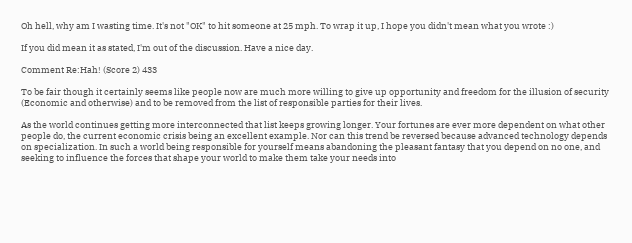Oh hell, why am I wasting time. It's not "OK" to hit someone at 25 mph. To wrap it up, I hope you didn't mean what you wrote :)

If you did mean it as stated, I'm out of the discussion. Have a nice day.

Comment Re:Hah! (Score 2) 433

To be fair though it certainly seems like people now are much more willing to give up opportunity and freedom for the illusion of security (Economic and otherwise) and to be removed from the list of responsible parties for their lives.

As the world continues getting more interconnected that list keeps growing longer. Your fortunes are ever more dependent on what other people do, the current economic crisis being an excellent example. Nor can this trend be reversed because advanced technology depends on specialization. In such a world being responsible for yourself means abandoning the pleasant fantasy that you depend on no one, and seeking to influence the forces that shape your world to make them take your needs into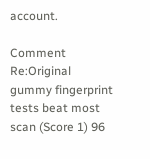account.

Comment Re:Original gummy fingerprint tests beat most scan (Score 1) 96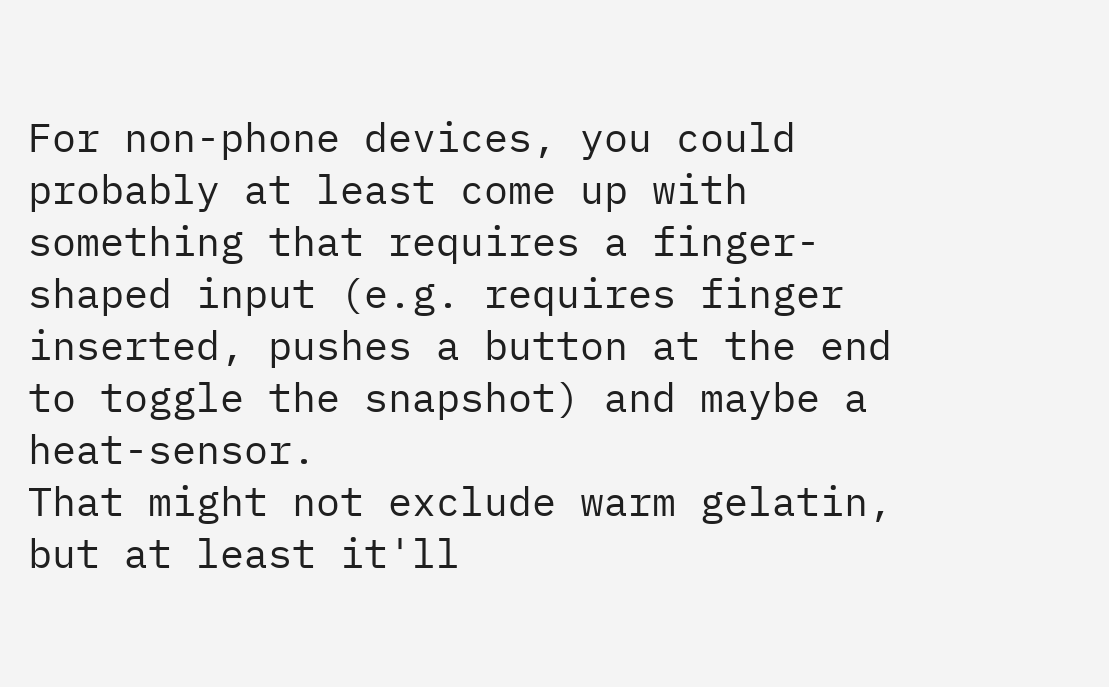For non-phone devices, you could probably at least come up with something that requires a finger-shaped input (e.g. requires finger inserted, pushes a button at the end to toggle the snapshot) and maybe a heat-sensor.
That might not exclude warm gelatin, but at least it'll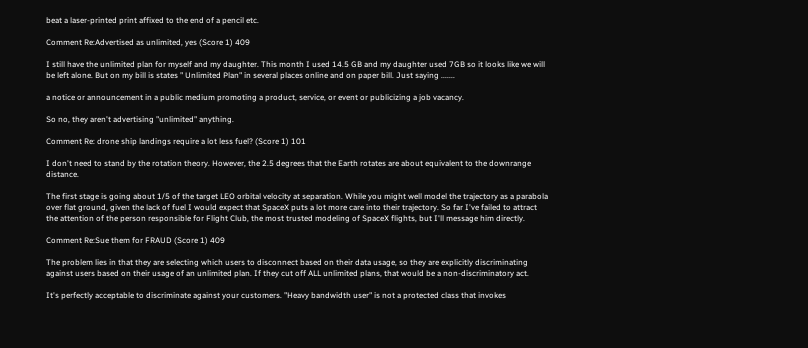beat a laser-printed print affixed to the end of a pencil etc.

Comment Re:Advertised as unlimited, yes (Score 1) 409

I still have the unlimited plan for myself and my daughter. This month I used 14.5 GB and my daughter used 7GB so it looks like we will be left alone. But on my bill is states " Unlimited Plan" in several places online and on paper bill. Just saying .......

a notice or announcement in a public medium promoting a product, service, or event or publicizing a job vacancy.

So no, they aren't advertising "unlimited" anything.

Comment Re: drone ship landings require a lot less fuel? (Score 1) 101

I don't need to stand by the rotation theory. However, the 2.5 degrees that the Earth rotates are about equivalent to the downrange distance.

The first stage is going about 1/5 of the target LEO orbital velocity at separation. While you might well model the trajectory as a parabola over flat ground, given the lack of fuel I would expect that SpaceX puts a lot more care into their trajectory. So far I've failed to attract the attention of the person responsible for Flight Club, the most trusted modeling of SpaceX flights, but I'll message him directly.

Comment Re:Sue them for FRAUD (Score 1) 409

The problem lies in that they are selecting which users to disconnect based on their data usage, so they are explicitly discriminating against users based on their usage of an unlimited plan. If they cut off ALL unlimited plans, that would be a non-discriminatory act.

It's perfectly acceptable to discriminate against your customers. "Heavy bandwidth user" is not a protected class that invokes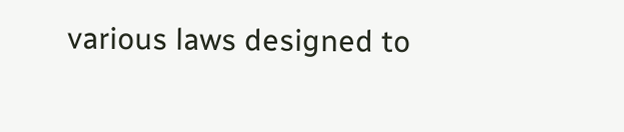various laws designed to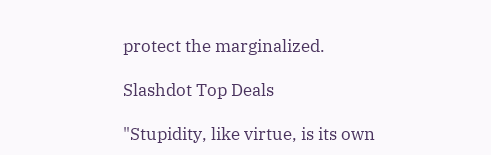protect the marginalized.

Slashdot Top Deals

"Stupidity, like virtue, is its own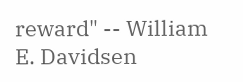reward" -- William E. Davidsen